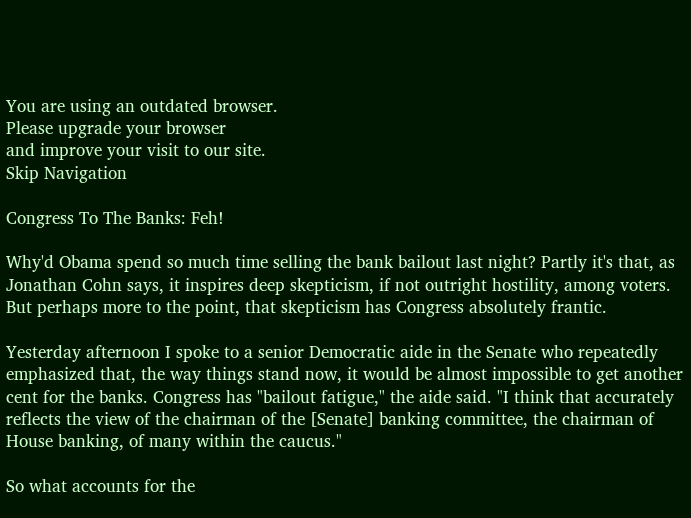You are using an outdated browser.
Please upgrade your browser
and improve your visit to our site.
Skip Navigation

Congress To The Banks: Feh!

Why'd Obama spend so much time selling the bank bailout last night? Partly it's that, as Jonathan Cohn says, it inspires deep skepticism, if not outright hostility, among voters. But perhaps more to the point, that skepticism has Congress absolutely frantic.

Yesterday afternoon I spoke to a senior Democratic aide in the Senate who repeatedly emphasized that, the way things stand now, it would be almost impossible to get another cent for the banks. Congress has "bailout fatigue," the aide said. "I think that accurately reflects the view of the chairman of the [Senate] banking committee, the chairman of House banking, of many within the caucus."

So what accounts for the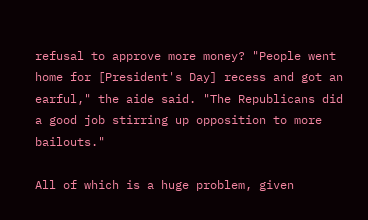refusal to approve more money? "People went home for [President's Day] recess and got an earful," the aide said. "The Republicans did a good job stirring up opposition to more bailouts."

All of which is a huge problem, given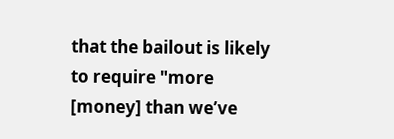that the bailout is likely to require "more [money] than we’ve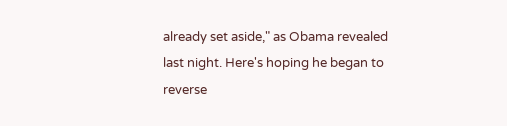already set aside," as Obama revealed last night. Here's hoping he began to reverse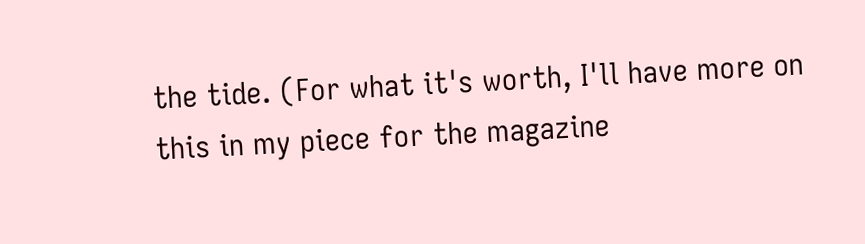the tide. (For what it's worth, I'll have more on this in my piece for the magazine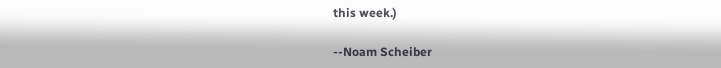this week.)

--Noam Scheiber